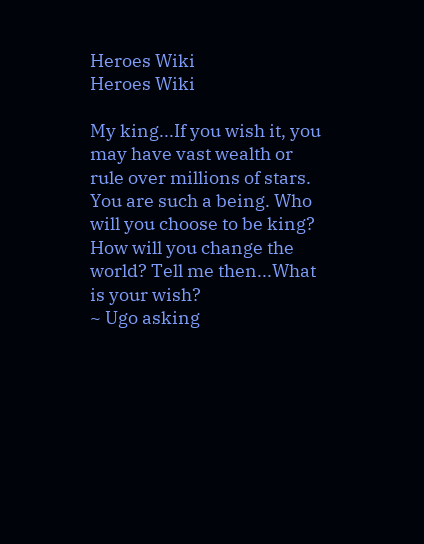Heroes Wiki
Heroes Wiki

My king...If you wish it, you may have vast wealth or rule over millions of stars. You are such a being. Who will you choose to be king? How will you change the world? Tell me then...What is your wish?
~ Ugo asking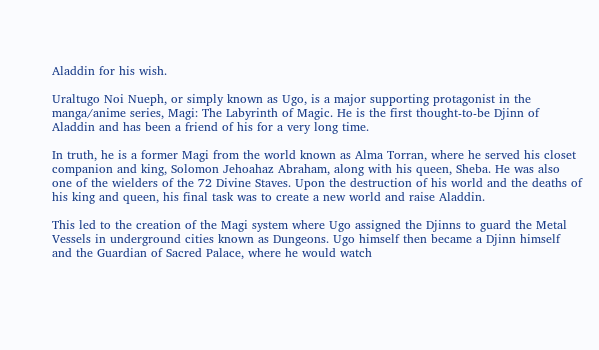Aladdin for his wish.

Uraltugo Noi Nueph, or simply known as Ugo, is a major supporting protagonist in the manga/anime series, Magi: The Labyrinth of Magic. He is the first thought-to-be Djinn of Aladdin and has been a friend of his for a very long time.

In truth, he is a former Magi from the world known as Alma Torran, where he served his closet companion and king, Solomon Jehoahaz Abraham, along with his queen, Sheba. He was also one of the wielders of the 72 Divine Staves. Upon the destruction of his world and the deaths of his king and queen, his final task was to create a new world and raise Aladdin.

This led to the creation of the Magi system where Ugo assigned the Djinns to guard the Metal Vessels in underground cities known as Dungeons. Ugo himself then became a Djinn himself and the Guardian of Sacred Palace, where he would watch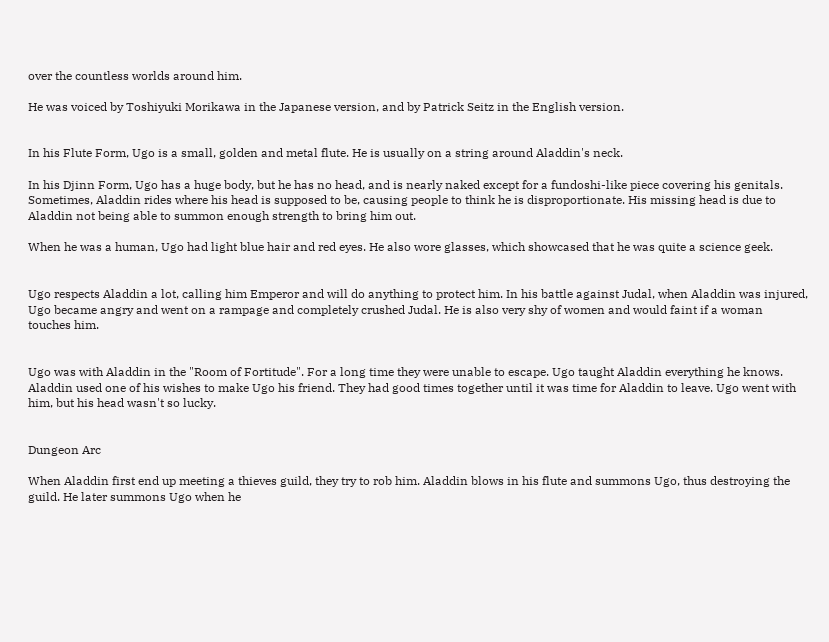over the countless worlds around him.

He was voiced by Toshiyuki Morikawa in the Japanese version, and by Patrick Seitz in the English version.


In his Flute Form, Ugo is a small, golden and metal flute. He is usually on a string around Aladdin's neck.

In his Djinn Form, Ugo has a huge body, but he has no head, and is nearly naked except for a fundoshi-like piece covering his genitals. Sometimes, Aladdin rides where his head is supposed to be, causing people to think he is disproportionate. His missing head is due to Aladdin not being able to summon enough strength to bring him out.

When he was a human, Ugo had light blue hair and red eyes. He also wore glasses, which showcased that he was quite a science geek.


Ugo respects Aladdin a lot, calling him Emperor and will do anything to protect him. In his battle against Judal, when Aladdin was injured, Ugo became angry and went on a rampage and completely crushed Judal. He is also very shy of women and would faint if a woman touches him.


Ugo was with Aladdin in the "Room of Fortitude". For a long time they were unable to escape. Ugo taught Aladdin everything he knows. Aladdin used one of his wishes to make Ugo his friend. They had good times together until it was time for Aladdin to leave. Ugo went with him, but his head wasn't so lucky.


Dungeon Arc

When Aladdin first end up meeting a thieves guild, they try to rob him. Aladdin blows in his flute and summons Ugo, thus destroying the guild. He later summons Ugo when he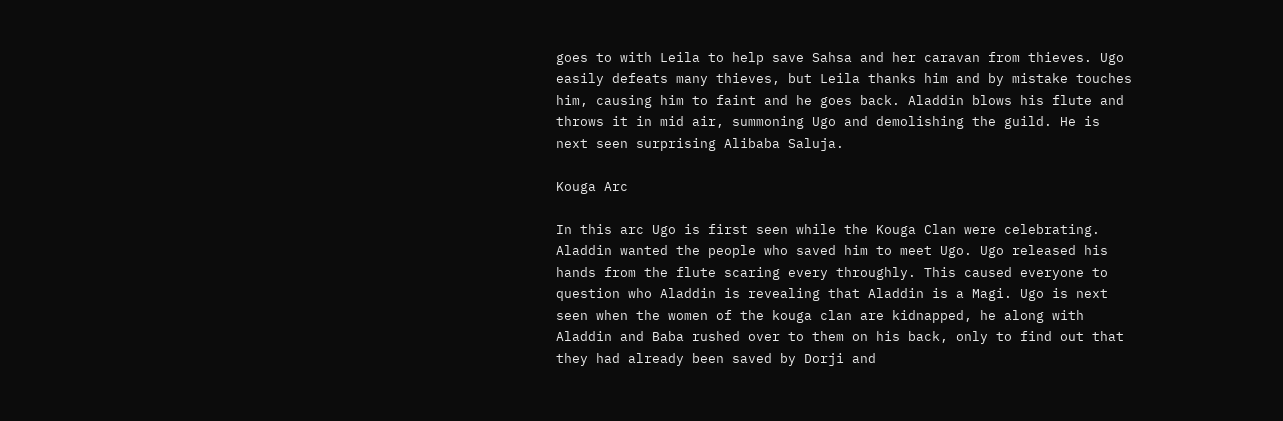goes to with Leila to help save Sahsa and her caravan from thieves. Ugo easily defeats many thieves, but Leila thanks him and by mistake touches him, causing him to faint and he goes back. Aladdin blows his flute and throws it in mid air, summoning Ugo and demolishing the guild. He is next seen surprising Alibaba Saluja.

Kouga Arc

In this arc Ugo is first seen while the Kouga Clan were celebrating. Aladdin wanted the people who saved him to meet Ugo. Ugo released his hands from the flute scaring every throughly. This caused everyone to question who Aladdin is revealing that Aladdin is a Magi. Ugo is next seen when the women of the kouga clan are kidnapped, he along with Aladdin and Baba rushed over to them on his back, only to find out that they had already been saved by Dorji and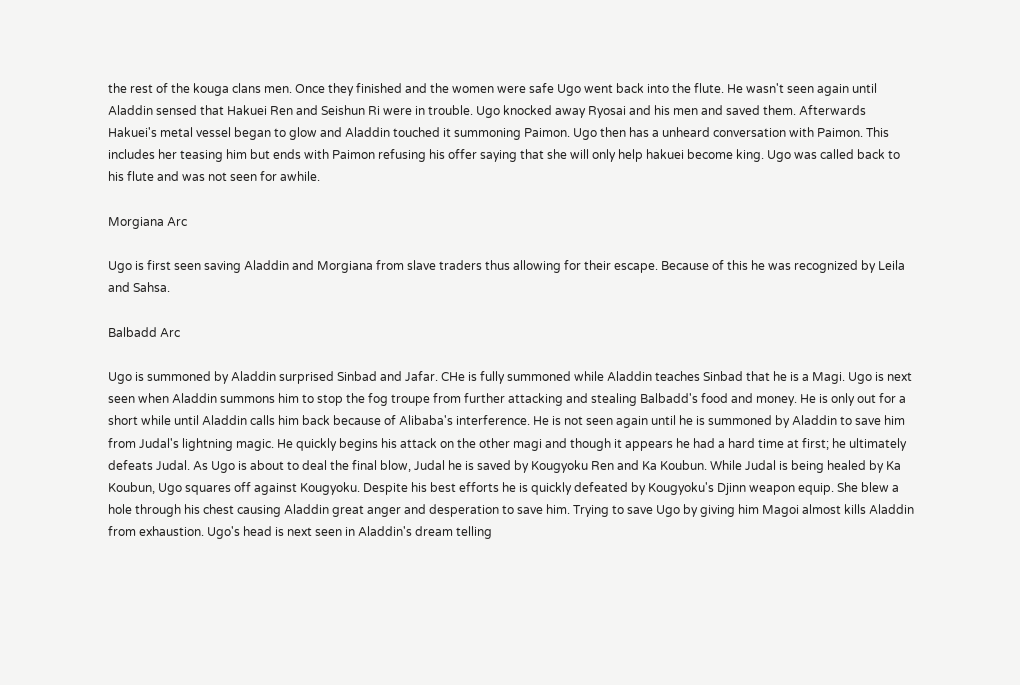the rest of the kouga clans men. Once they finished and the women were safe Ugo went back into the flute. He wasn't seen again until Aladdin sensed that Hakuei Ren and Seishun Ri were in trouble. Ugo knocked away Ryosai and his men and saved them. Afterwards Hakuei's metal vessel began to glow and Aladdin touched it summoning Paimon. Ugo then has a unheard conversation with Paimon. This includes her teasing him but ends with Paimon refusing his offer saying that she will only help hakuei become king. Ugo was called back to his flute and was not seen for awhile.

Morgiana Arc

Ugo is first seen saving Aladdin and Morgiana from slave traders thus allowing for their escape. Because of this he was recognized by Leila and Sahsa.

Balbadd Arc

Ugo is summoned by Aladdin surprised Sinbad and Jafar. CHe is fully summoned while Aladdin teaches Sinbad that he is a Magi. Ugo is next seen when Aladdin summons him to stop the fog troupe from further attacking and stealing Balbadd's food and money. He is only out for a short while until Aladdin calls him back because of Alibaba's interference. He is not seen again until he is summoned by Aladdin to save him from Judal's lightning magic. He quickly begins his attack on the other magi and though it appears he had a hard time at first; he ultimately defeats Judal. As Ugo is about to deal the final blow, Judal he is saved by Kougyoku Ren and Ka Koubun. While Judal is being healed by Ka Koubun, Ugo squares off against Kougyoku. Despite his best efforts he is quickly defeated by Kougyoku's Djinn weapon equip. She blew a hole through his chest causing Aladdin great anger and desperation to save him. Trying to save Ugo by giving him Magoi almost kills Aladdin from exhaustion. Ugo's head is next seen in Aladdin's dream telling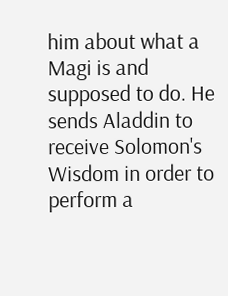him about what a Magi is and supposed to do. He sends Aladdin to receive Solomon's Wisdom in order to perform a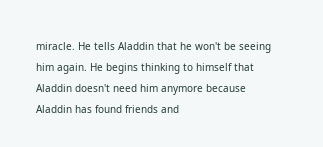miracle. He tells Aladdin that he won't be seeing him again. He begins thinking to himself that Aladdin doesn't need him anymore because Aladdin has found friends and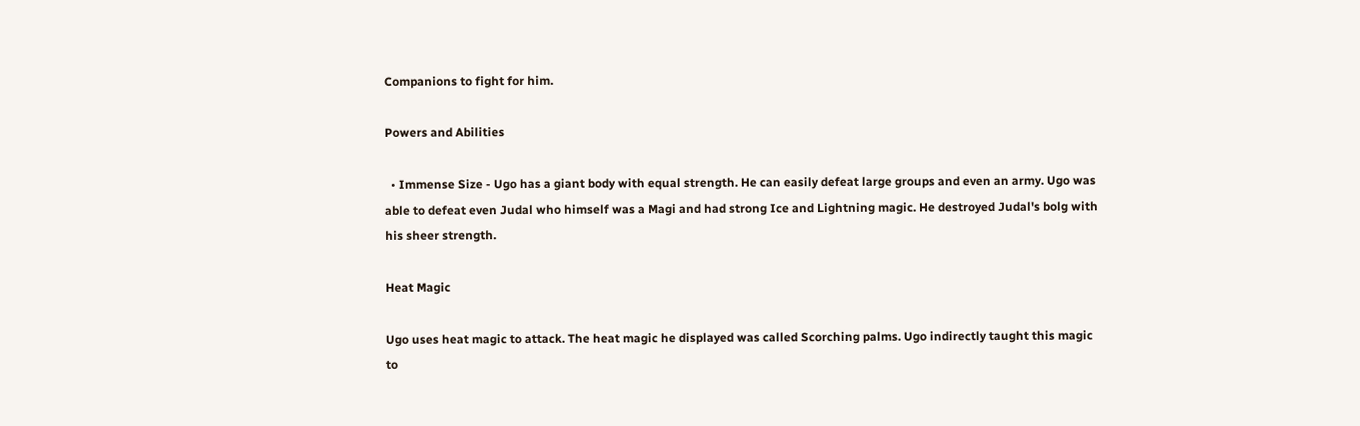Companions to fight for him.

Powers and Abilities

  • Immense Size - Ugo has a giant body with equal strength. He can easily defeat large groups and even an army. Ugo was able to defeat even Judal who himself was a Magi and had strong Ice and Lightning magic. He destroyed Judal's bolg with his sheer strength.

Heat Magic

Ugo uses heat magic to attack. The heat magic he displayed was called Scorching palms. Ugo indirectly taught this magic to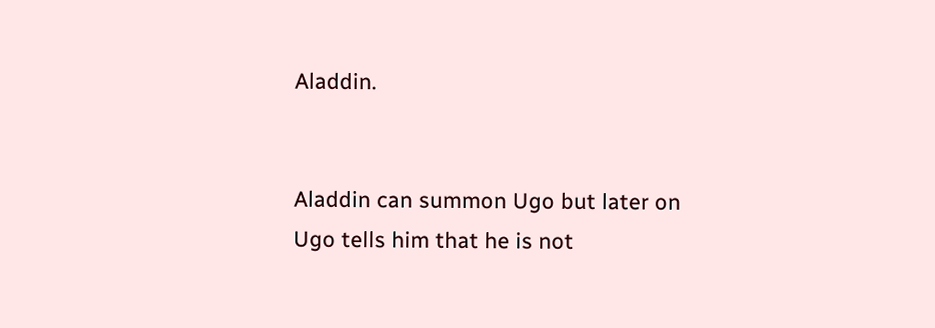Aladdin.


Aladdin can summon Ugo but later on Ugo tells him that he is not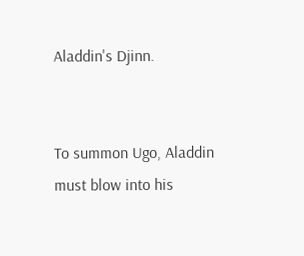Aladdin's Djinn.


To summon Ugo, Aladdin must blow into his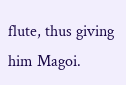flute, thus giving him Magoi.